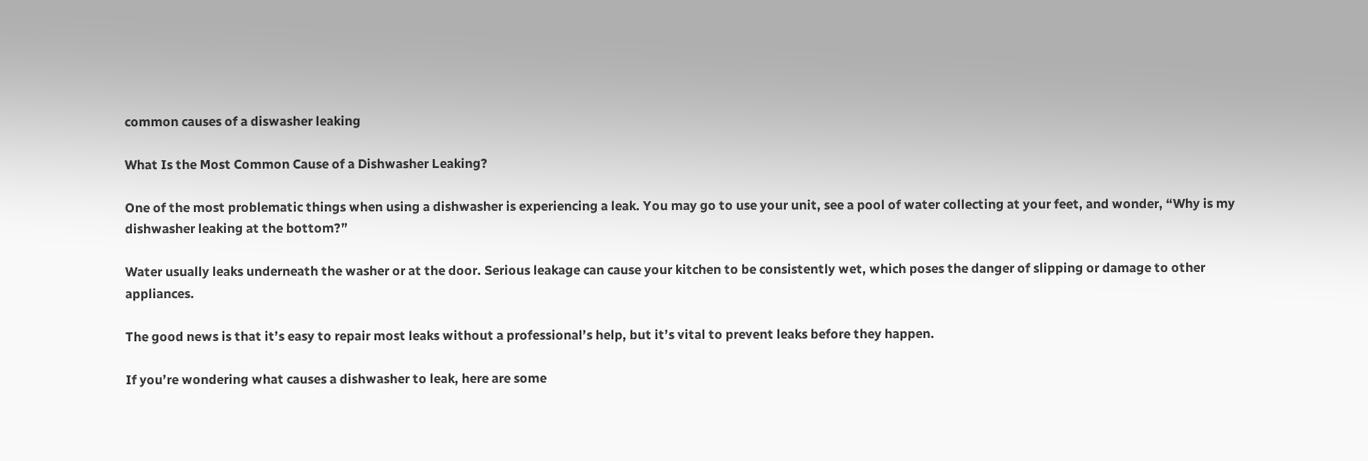common causes of a diswasher leaking

What Is the Most Common Cause of a Dishwasher Leaking?

One of the most problematic things when using a dishwasher is experiencing a leak. You may go to use your unit, see a pool of water collecting at your feet, and wonder, “Why is my dishwasher leaking at the bottom?”

Water usually leaks underneath the washer or at the door. Serious leakage can cause your kitchen to be consistently wet, which poses the danger of slipping or damage to other appliances.

The good news is that it’s easy to repair most leaks without a professional’s help, but it’s vital to prevent leaks before they happen.

If you’re wondering what causes a dishwasher to leak, here are some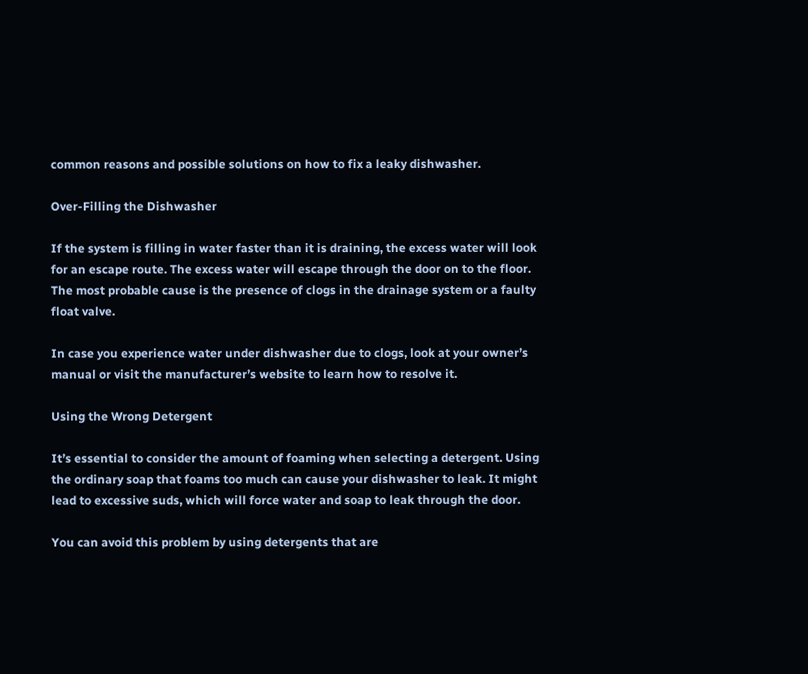common reasons and possible solutions on how to fix a leaky dishwasher.

Over-Filling the Dishwasher

If the system is filling in water faster than it is draining, the excess water will look for an escape route. The excess water will escape through the door on to the floor. The most probable cause is the presence of clogs in the drainage system or a faulty float valve.

In case you experience water under dishwasher due to clogs, look at your owner’s manual or visit the manufacturer’s website to learn how to resolve it.

Using the Wrong Detergent

It’s essential to consider the amount of foaming when selecting a detergent. Using the ordinary soap that foams too much can cause your dishwasher to leak. It might lead to excessive suds, which will force water and soap to leak through the door.

You can avoid this problem by using detergents that are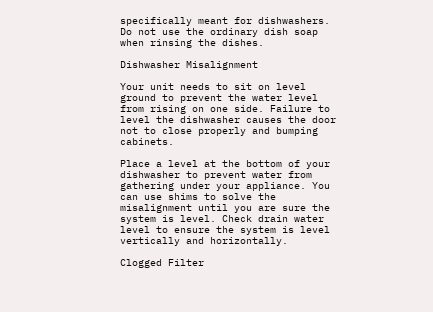specifically meant for dishwashers. Do not use the ordinary dish soap when rinsing the dishes.

Dishwasher Misalignment

Your unit needs to sit on level ground to prevent the water level from rising on one side. Failure to level the dishwasher causes the door not to close properly and bumping cabinets.

Place a level at the bottom of your dishwasher to prevent water from gathering under your appliance. You can use shims to solve the misalignment until you are sure the system is level. Check drain water level to ensure the system is level vertically and horizontally.

Clogged Filter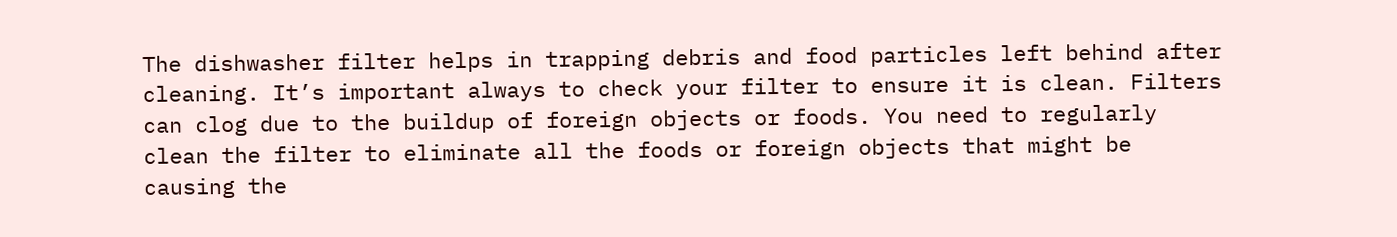The dishwasher filter helps in trapping debris and food particles left behind after cleaning. It’s important always to check your filter to ensure it is clean. Filters can clog due to the buildup of foreign objects or foods. You need to regularly clean the filter to eliminate all the foods or foreign objects that might be causing the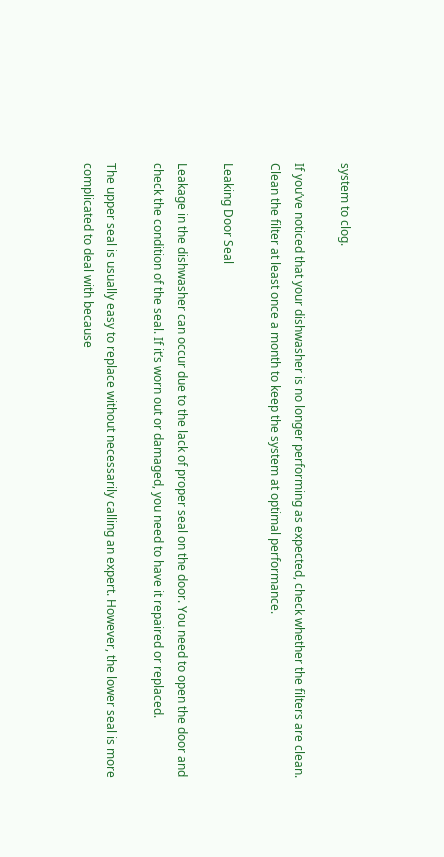system to clog.

If you’ve noticed that your dishwasher is no longer performing as expected, check whether the filters are clean. Clean the filter at least once a month to keep the system at optimal performance.

Leaking Door Seal

Leakage in the dishwasher can occur due to the lack of proper seal on the door. You need to open the door and check the condition of the seal. If it’s worn out or damaged, you need to have it repaired or replaced.

The upper seal is usually easy to replace without necessarily calling an expert. However, the lower seal is more complicated to deal with because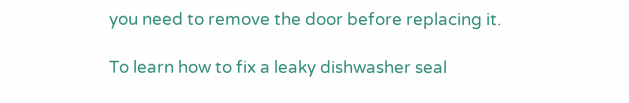you need to remove the door before replacing it.

To learn how to fix a leaky dishwasher seal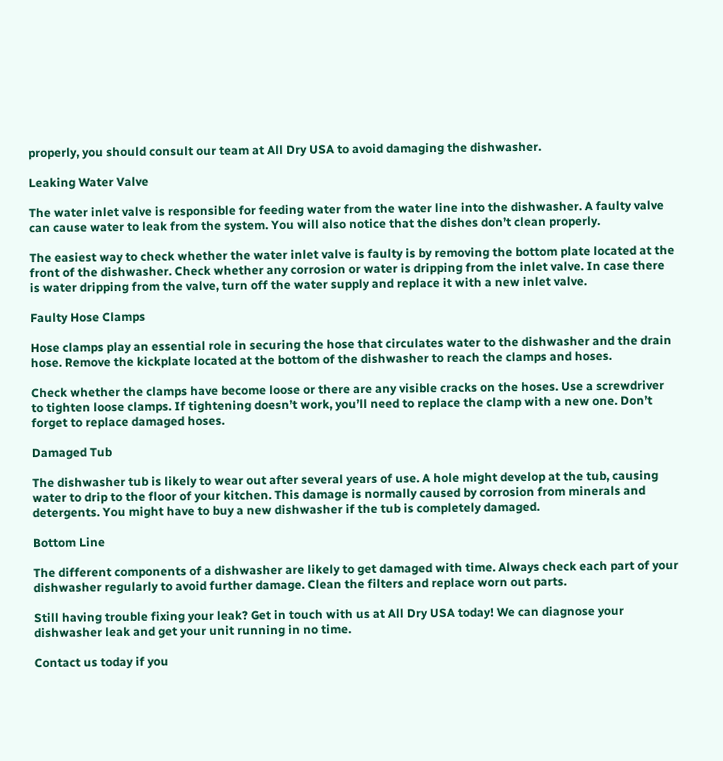properly, you should consult our team at All Dry USA to avoid damaging the dishwasher.

Leaking Water Valve

The water inlet valve is responsible for feeding water from the water line into the dishwasher. A faulty valve can cause water to leak from the system. You will also notice that the dishes don’t clean properly.

The easiest way to check whether the water inlet valve is faulty is by removing the bottom plate located at the front of the dishwasher. Check whether any corrosion or water is dripping from the inlet valve. In case there is water dripping from the valve, turn off the water supply and replace it with a new inlet valve.

Faulty Hose Clamps

Hose clamps play an essential role in securing the hose that circulates water to the dishwasher and the drain hose. Remove the kickplate located at the bottom of the dishwasher to reach the clamps and hoses.

Check whether the clamps have become loose or there are any visible cracks on the hoses. Use a screwdriver to tighten loose clamps. If tightening doesn’t work, you’ll need to replace the clamp with a new one. Don’t forget to replace damaged hoses.

Damaged Tub

The dishwasher tub is likely to wear out after several years of use. A hole might develop at the tub, causing water to drip to the floor of your kitchen. This damage is normally caused by corrosion from minerals and detergents. You might have to buy a new dishwasher if the tub is completely damaged.

Bottom Line

The different components of a dishwasher are likely to get damaged with time. Always check each part of your dishwasher regularly to avoid further damage. Clean the filters and replace worn out parts.

Still having trouble fixing your leak? Get in touch with us at All Dry USA today! We can diagnose your dishwasher leak and get your unit running in no time.

Contact us today if you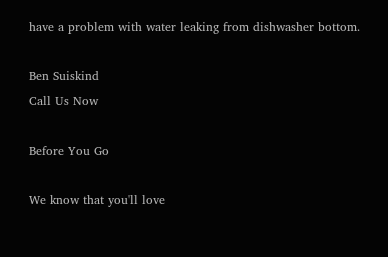have a problem with water leaking from dishwasher bottom.

Ben Suiskind
Call Us Now

Before You Go

We know that you'll love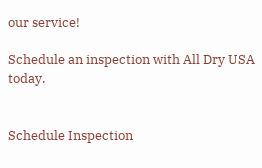our service!

Schedule an inspection with All Dry USA today.


Schedule Inspection